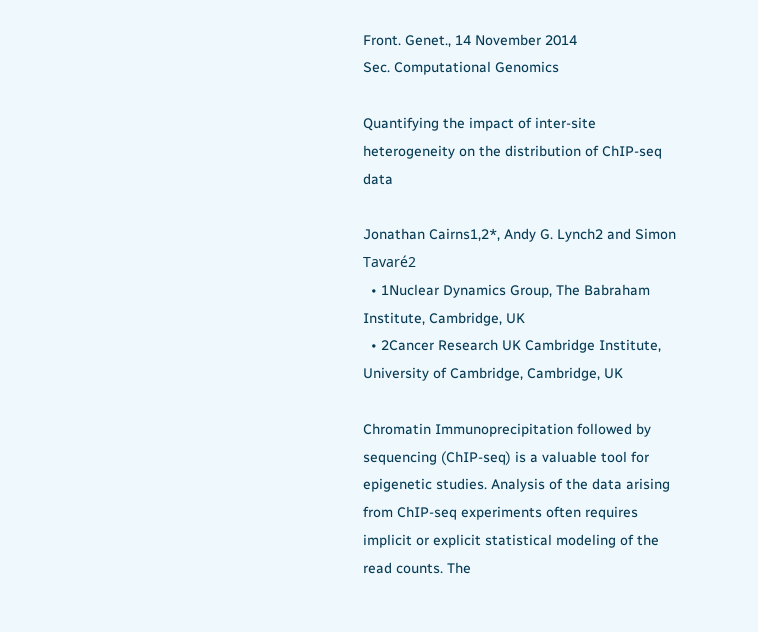Front. Genet., 14 November 2014
Sec. Computational Genomics

Quantifying the impact of inter-site heterogeneity on the distribution of ChIP-seq data

Jonathan Cairns1,2*, Andy G. Lynch2 and Simon Tavaré2
  • 1Nuclear Dynamics Group, The Babraham Institute, Cambridge, UK
  • 2Cancer Research UK Cambridge Institute, University of Cambridge, Cambridge, UK

Chromatin Immunoprecipitation followed by sequencing (ChIP-seq) is a valuable tool for epigenetic studies. Analysis of the data arising from ChIP-seq experiments often requires implicit or explicit statistical modeling of the read counts. The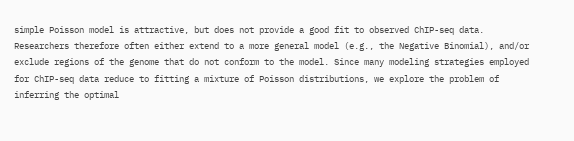simple Poisson model is attractive, but does not provide a good fit to observed ChIP-seq data. Researchers therefore often either extend to a more general model (e.g., the Negative Binomial), and/or exclude regions of the genome that do not conform to the model. Since many modeling strategies employed for ChIP-seq data reduce to fitting a mixture of Poisson distributions, we explore the problem of inferring the optimal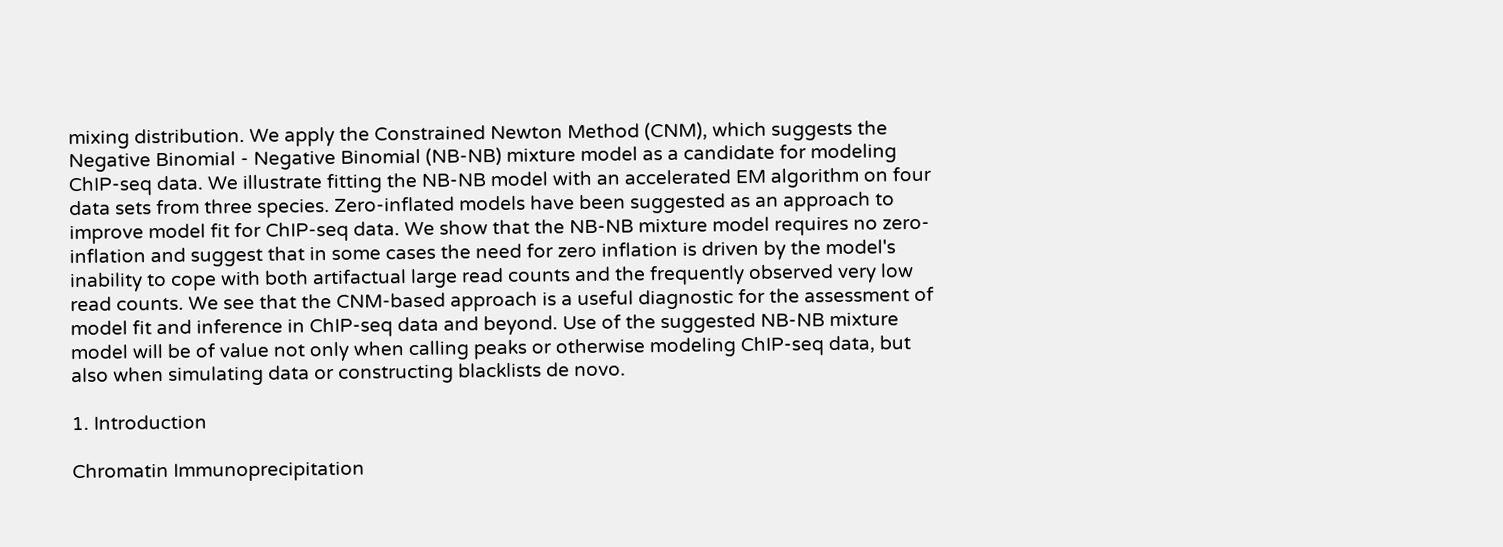mixing distribution. We apply the Constrained Newton Method (CNM), which suggests the Negative Binomial - Negative Binomial (NB-NB) mixture model as a candidate for modeling ChIP-seq data. We illustrate fitting the NB-NB model with an accelerated EM algorithm on four data sets from three species. Zero-inflated models have been suggested as an approach to improve model fit for ChIP-seq data. We show that the NB-NB mixture model requires no zero-inflation and suggest that in some cases the need for zero inflation is driven by the model's inability to cope with both artifactual large read counts and the frequently observed very low read counts. We see that the CNM-based approach is a useful diagnostic for the assessment of model fit and inference in ChIP-seq data and beyond. Use of the suggested NB-NB mixture model will be of value not only when calling peaks or otherwise modeling ChIP-seq data, but also when simulating data or constructing blacklists de novo.

1. Introduction

Chromatin Immunoprecipitation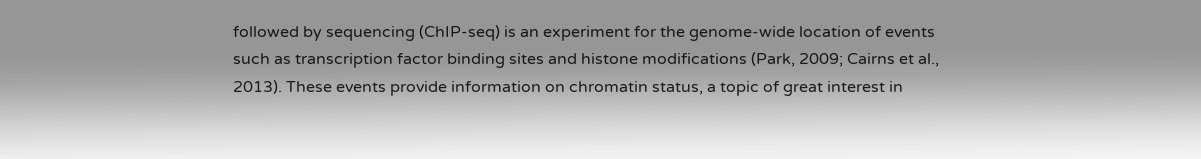followed by sequencing (ChIP-seq) is an experiment for the genome-wide location of events such as transcription factor binding sites and histone modifications (Park, 2009; Cairns et al., 2013). These events provide information on chromatin status, a topic of great interest in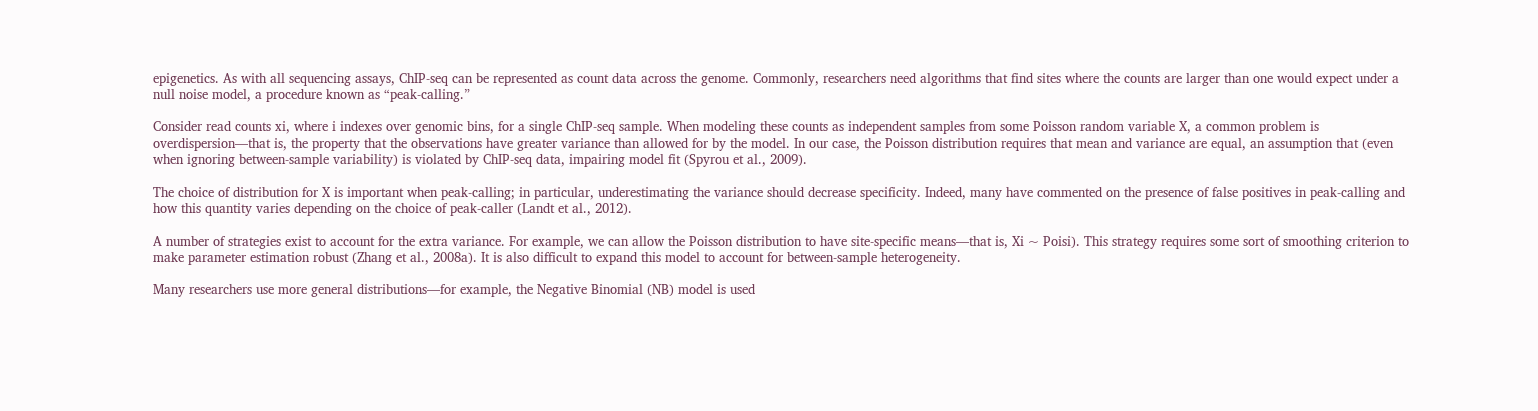epigenetics. As with all sequencing assays, ChIP-seq can be represented as count data across the genome. Commonly, researchers need algorithms that find sites where the counts are larger than one would expect under a null noise model, a procedure known as “peak-calling.”

Consider read counts xi, where i indexes over genomic bins, for a single ChIP-seq sample. When modeling these counts as independent samples from some Poisson random variable X, a common problem is overdispersion—that is, the property that the observations have greater variance than allowed for by the model. In our case, the Poisson distribution requires that mean and variance are equal, an assumption that (even when ignoring between-sample variability) is violated by ChIP-seq data, impairing model fit (Spyrou et al., 2009).

The choice of distribution for X is important when peak-calling; in particular, underestimating the variance should decrease specificity. Indeed, many have commented on the presence of false positives in peak-calling and how this quantity varies depending on the choice of peak-caller (Landt et al., 2012).

A number of strategies exist to account for the extra variance. For example, we can allow the Poisson distribution to have site-specific means—that is, Xi ~ Poisi). This strategy requires some sort of smoothing criterion to make parameter estimation robust (Zhang et al., 2008a). It is also difficult to expand this model to account for between-sample heterogeneity.

Many researchers use more general distributions—for example, the Negative Binomial (NB) model is used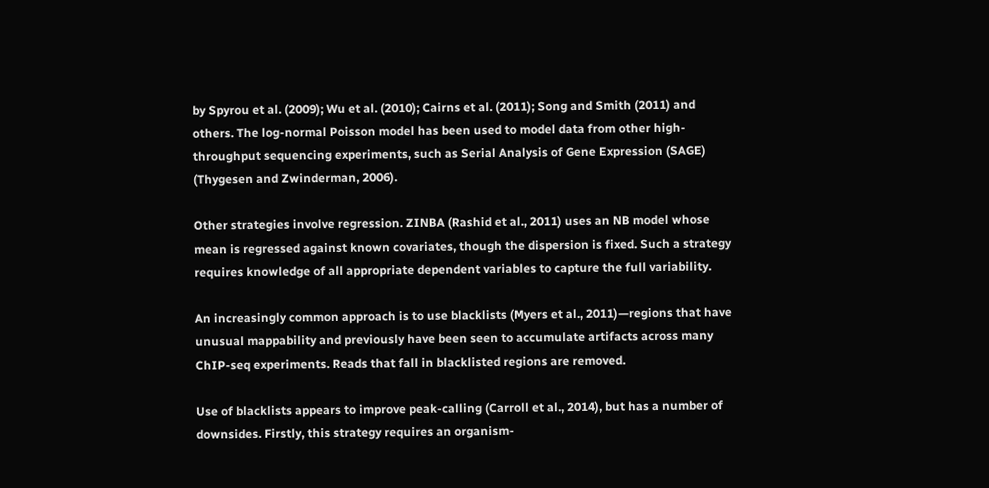by Spyrou et al. (2009); Wu et al. (2010); Cairns et al. (2011); Song and Smith (2011) and others. The log-normal Poisson model has been used to model data from other high-throughput sequencing experiments, such as Serial Analysis of Gene Expression (SAGE) (Thygesen and Zwinderman, 2006).

Other strategies involve regression. ZINBA (Rashid et al., 2011) uses an NB model whose mean is regressed against known covariates, though the dispersion is fixed. Such a strategy requires knowledge of all appropriate dependent variables to capture the full variability.

An increasingly common approach is to use blacklists (Myers et al., 2011)—regions that have unusual mappability and previously have been seen to accumulate artifacts across many ChIP-seq experiments. Reads that fall in blacklisted regions are removed.

Use of blacklists appears to improve peak-calling (Carroll et al., 2014), but has a number of downsides. Firstly, this strategy requires an organism-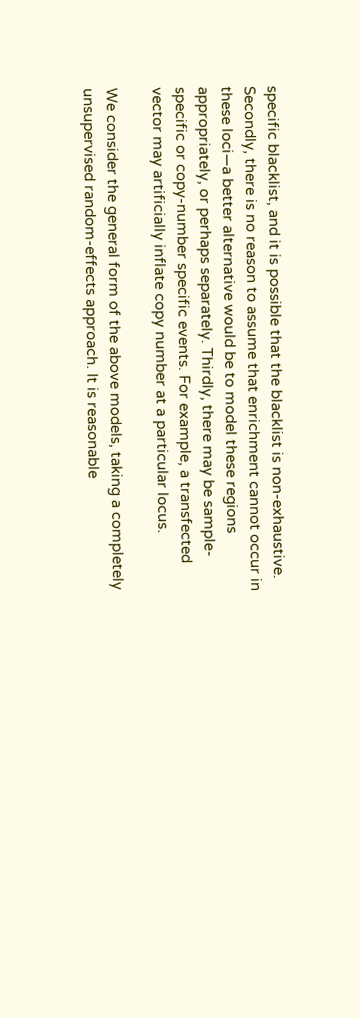specific blacklist, and it is possible that the blacklist is non-exhaustive. Secondly, there is no reason to assume that enrichment cannot occur in these loci—a better alternative would be to model these regions appropriately, or perhaps separately. Thirdly, there may be sample-specific or copy-number specific events. For example, a transfected vector may artificially inflate copy number at a particular locus.

We consider the general form of the above models, taking a completely unsupervised random-effects approach. It is reasonable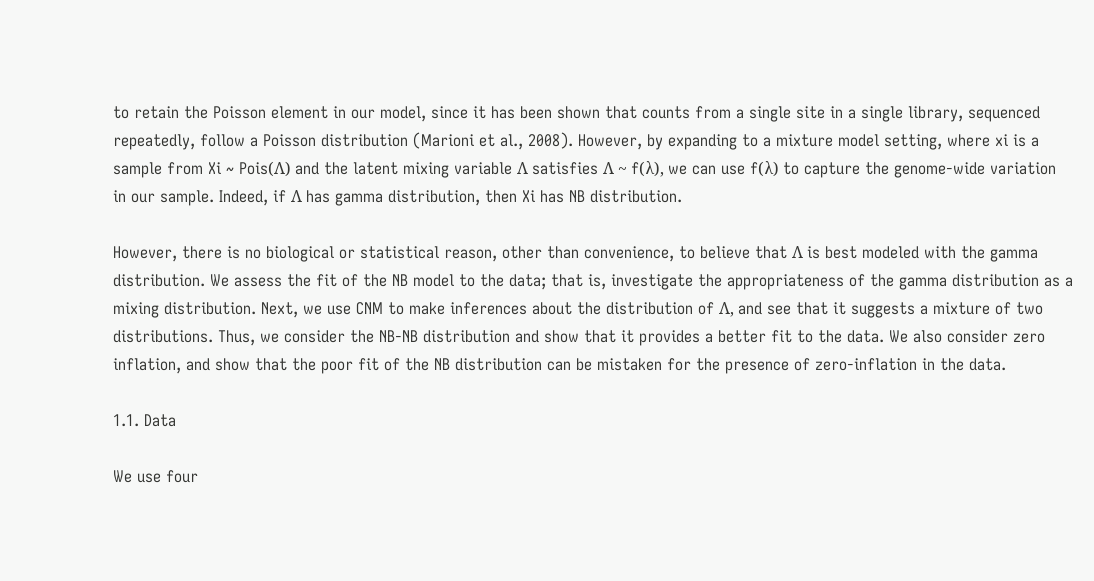to retain the Poisson element in our model, since it has been shown that counts from a single site in a single library, sequenced repeatedly, follow a Poisson distribution (Marioni et al., 2008). However, by expanding to a mixture model setting, where xi is a sample from Xi ~ Pois(Λ) and the latent mixing variable Λ satisfies Λ ~ f(λ), we can use f(λ) to capture the genome-wide variation in our sample. Indeed, if Λ has gamma distribution, then Xi has NB distribution.

However, there is no biological or statistical reason, other than convenience, to believe that Λ is best modeled with the gamma distribution. We assess the fit of the NB model to the data; that is, investigate the appropriateness of the gamma distribution as a mixing distribution. Next, we use CNM to make inferences about the distribution of Λ, and see that it suggests a mixture of two distributions. Thus, we consider the NB-NB distribution and show that it provides a better fit to the data. We also consider zero inflation, and show that the poor fit of the NB distribution can be mistaken for the presence of zero-inflation in the data.

1.1. Data

We use four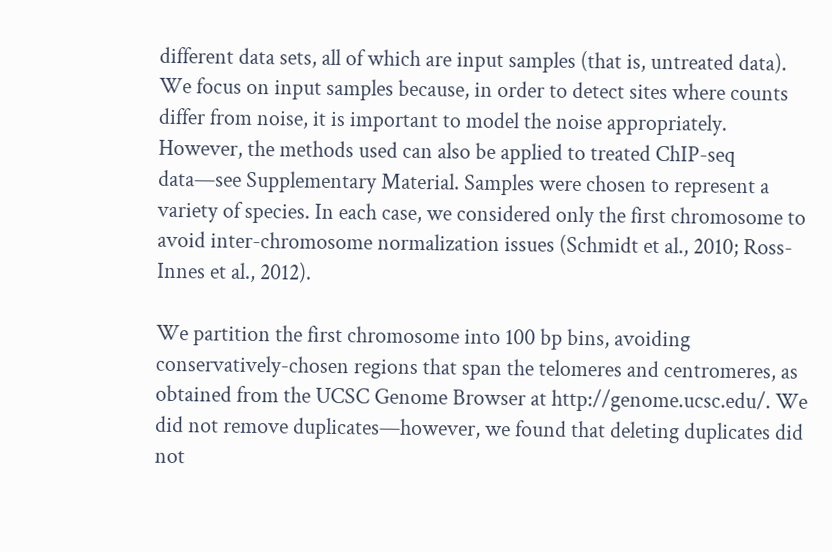different data sets, all of which are input samples (that is, untreated data). We focus on input samples because, in order to detect sites where counts differ from noise, it is important to model the noise appropriately. However, the methods used can also be applied to treated ChIP-seq data—see Supplementary Material. Samples were chosen to represent a variety of species. In each case, we considered only the first chromosome to avoid inter-chromosome normalization issues (Schmidt et al., 2010; Ross-Innes et al., 2012).

We partition the first chromosome into 100 bp bins, avoiding conservatively-chosen regions that span the telomeres and centromeres, as obtained from the UCSC Genome Browser at http://genome.ucsc.edu/. We did not remove duplicates—however, we found that deleting duplicates did not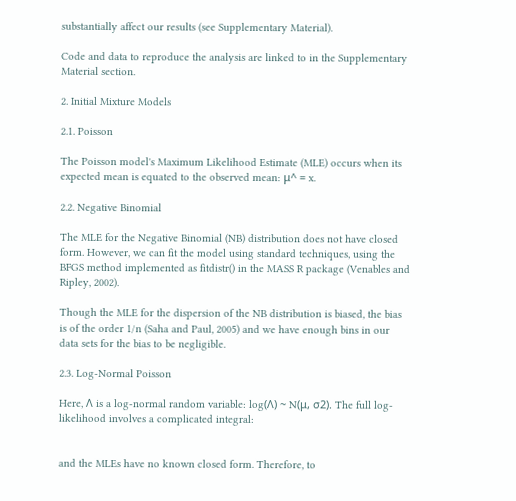substantially affect our results (see Supplementary Material).

Code and data to reproduce the analysis are linked to in the Supplementary Material section.

2. Initial Mixture Models

2.1. Poisson

The Poisson model's Maximum Likelihood Estimate (MLE) occurs when its expected mean is equated to the observed mean: μ^ = x.

2.2. Negative Binomial

The MLE for the Negative Binomial (NB) distribution does not have closed form. However, we can fit the model using standard techniques, using the BFGS method implemented as fitdistr() in the MASS R package (Venables and Ripley, 2002).

Though the MLE for the dispersion of the NB distribution is biased, the bias is of the order 1/n (Saha and Paul, 2005) and we have enough bins in our data sets for the bias to be negligible.

2.3. Log-Normal Poisson

Here, Λ is a log-normal random variable: log(Λ) ~ N(μ, σ2). The full log-likelihood involves a complicated integral:


and the MLEs have no known closed form. Therefore, to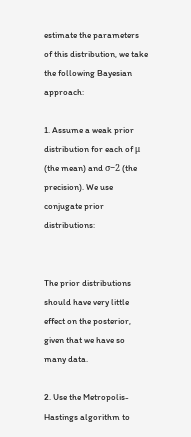estimate the parameters of this distribution, we take the following Bayesian approach:

1. Assume a weak prior distribution for each of μ (the mean) and σ−2 (the precision). We use conjugate prior distributions:


The prior distributions should have very little effect on the posterior, given that we have so many data.

2. Use the Metropolis-Hastings algorithm to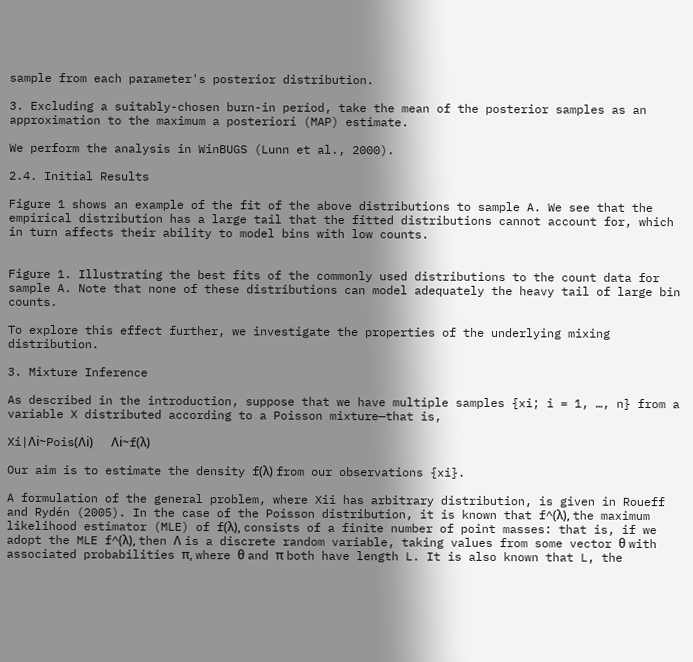sample from each parameter's posterior distribution.

3. Excluding a suitably-chosen burn-in period, take the mean of the posterior samples as an approximation to the maximum a posteriori (MAP) estimate.

We perform the analysis in WinBUGS (Lunn et al., 2000).

2.4. Initial Results

Figure 1 shows an example of the fit of the above distributions to sample A. We see that the empirical distribution has a large tail that the fitted distributions cannot account for, which in turn affects their ability to model bins with low counts.


Figure 1. Illustrating the best fits of the commonly used distributions to the count data for sample A. Note that none of these distributions can model adequately the heavy tail of large bin counts.

To explore this effect further, we investigate the properties of the underlying mixing distribution.

3. Mixture Inference

As described in the introduction, suppose that we have multiple samples {xi; i = 1, …, n} from a variable X distributed according to a Poisson mixture—that is,

Xi|Λi~Pois(Λi)      Λi~f(λ)

Our aim is to estimate the density f(λ) from our observations {xi}.

A formulation of the general problem, where Xii has arbitrary distribution, is given in Roueff and Rydén (2005). In the case of the Poisson distribution, it is known that f^(λ), the maximum likelihood estimator (MLE) of f(λ), consists of a finite number of point masses: that is, if we adopt the MLE f^(λ), then Λ is a discrete random variable, taking values from some vector θ with associated probabilities π, where θ and π both have length L. It is also known that L, the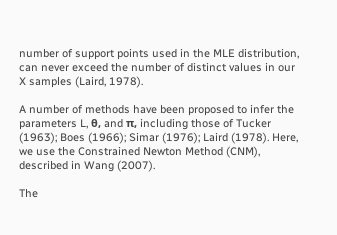number of support points used in the MLE distribution, can never exceed the number of distinct values in our X samples (Laird, 1978).

A number of methods have been proposed to infer the parameters L, θ, and π, including those of Tucker (1963); Boes (1966); Simar (1976); Laird (1978). Here, we use the Constrained Newton Method (CNM), described in Wang (2007).

The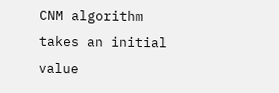CNM algorithm takes an initial value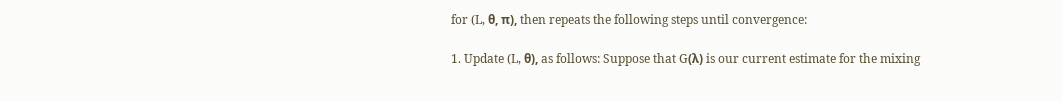for (L, θ, π), then repeats the following steps until convergence:

1. Update (L, θ), as follows: Suppose that G(λ) is our current estimate for the mixing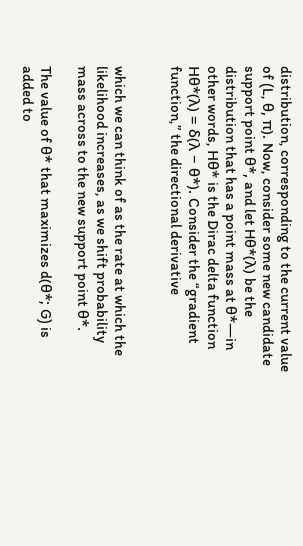distribution, corresponding to the current value of (L, θ, π). Now, consider some new candidate support point θ*, and let Hθ*(λ) be the distribution that has a point mass at θ*—in other words, Hθ* is the Dirac delta function Hθ*(λ) = δ(λ − θ*). Consider the “gradient function,” the directional derivative


which we can think of as the rate at which the likelihood increases, as we shift probability mass across to the new support point θ*.

The value of θ* that maximizes d(θ*; G) is added to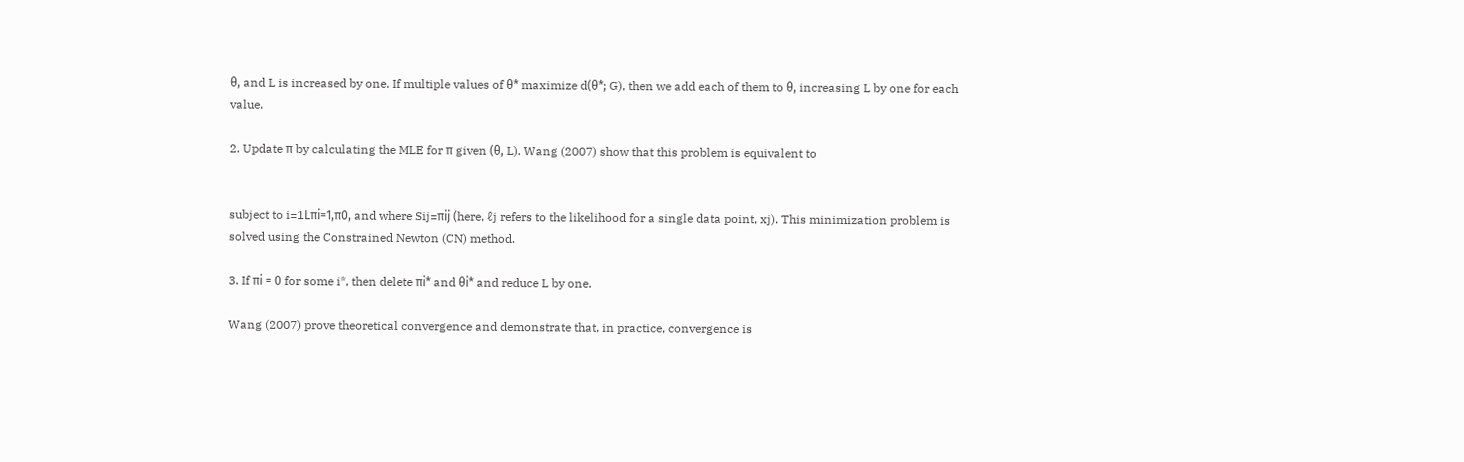θ, and L is increased by one. If multiple values of θ* maximize d(θ*; G), then we add each of them to θ, increasing L by one for each value.

2. Update π by calculating the MLE for π given (θ, L). Wang (2007) show that this problem is equivalent to


subject to i=1Lπi=1,π0, and where Sij=πij (here, ℓj refers to the likelihood for a single data point, xj). This minimization problem is solved using the Constrained Newton (CN) method.

3. If πi = 0 for some i*, then delete πi* and θi* and reduce L by one.

Wang (2007) prove theoretical convergence and demonstrate that, in practice, convergence is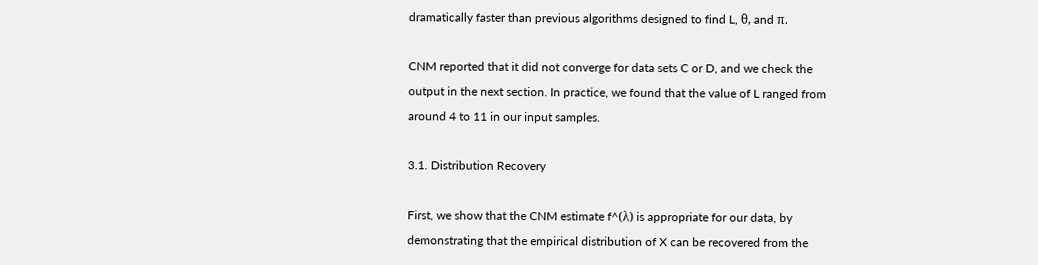dramatically faster than previous algorithms designed to find L, θ, and π.

CNM reported that it did not converge for data sets C or D, and we check the output in the next section. In practice, we found that the value of L ranged from around 4 to 11 in our input samples.

3.1. Distribution Recovery

First, we show that the CNM estimate f^(λ) is appropriate for our data, by demonstrating that the empirical distribution of X can be recovered from the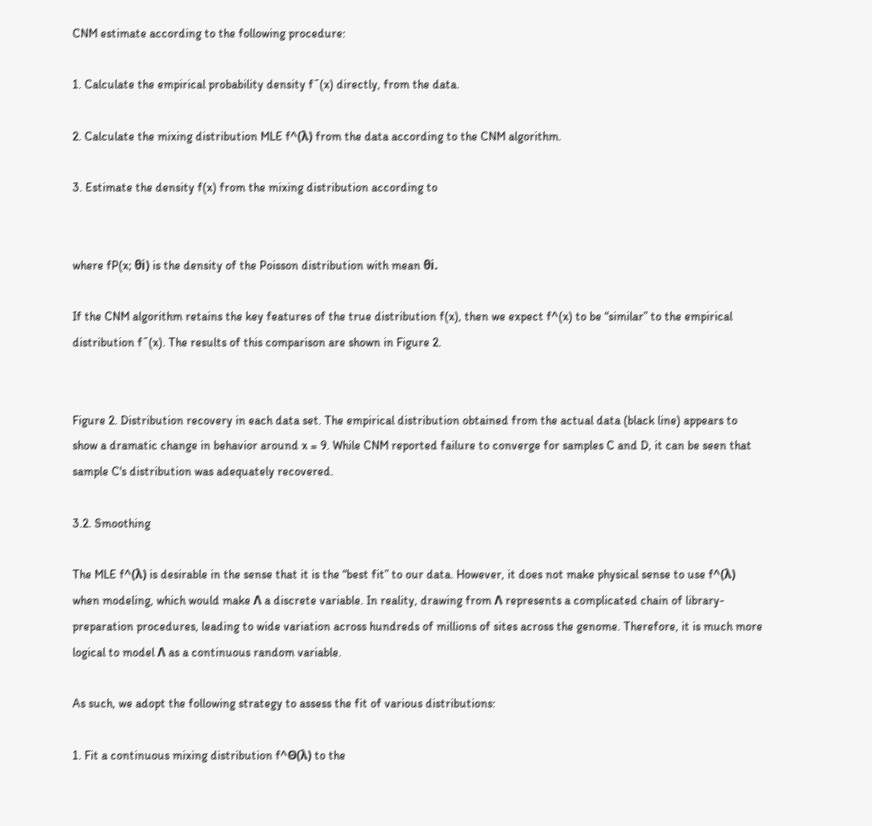CNM estimate according to the following procedure:

1. Calculate the empirical probability density f˜(x) directly, from the data.

2. Calculate the mixing distribution MLE f^(λ) from the data according to the CNM algorithm.

3. Estimate the density f(x) from the mixing distribution according to


where fP(x; θi) is the density of the Poisson distribution with mean θi.

If the CNM algorithm retains the key features of the true distribution f(x), then we expect f^(x) to be “similar” to the empirical distribution f˜(x). The results of this comparison are shown in Figure 2.


Figure 2. Distribution recovery in each data set. The empirical distribution obtained from the actual data (black line) appears to show a dramatic change in behavior around x = 9. While CNM reported failure to converge for samples C and D, it can be seen that sample C's distribution was adequately recovered.

3.2. Smoothing

The MLE f^(λ) is desirable in the sense that it is the “best fit” to our data. However, it does not make physical sense to use f^(λ) when modeling, which would make Λ a discrete variable. In reality, drawing from Λ represents a complicated chain of library-preparation procedures, leading to wide variation across hundreds of millions of sites across the genome. Therefore, it is much more logical to model Λ as a continuous random variable.

As such, we adopt the following strategy to assess the fit of various distributions:

1. Fit a continuous mixing distribution f^Θ(λ) to the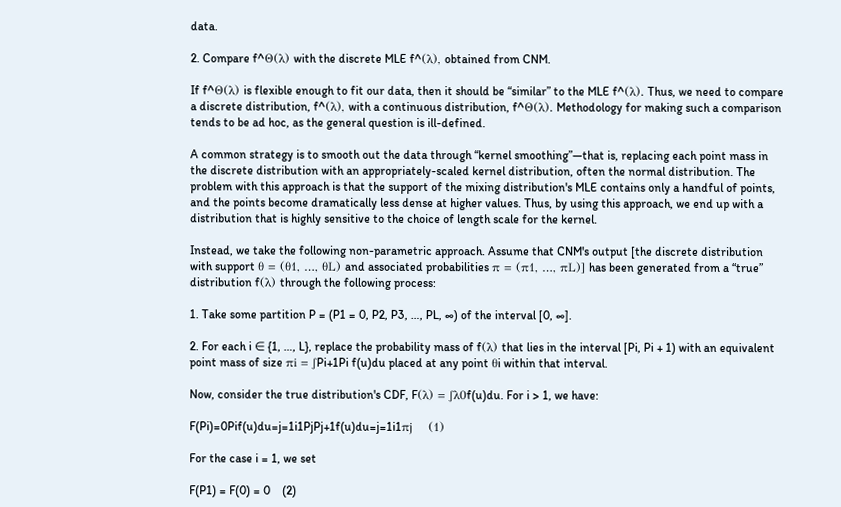data.

2. Compare f^Θ(λ) with the discrete MLE f^(λ), obtained from CNM.

If f^Θ(λ) is flexible enough to fit our data, then it should be “similar” to the MLE f^(λ). Thus, we need to compare a discrete distribution, f^(λ), with a continuous distribution, f^Θ(λ). Methodology for making such a comparison tends to be ad hoc, as the general question is ill-defined.

A common strategy is to smooth out the data through “kernel smoothing”—that is, replacing each point mass in the discrete distribution with an appropriately-scaled kernel distribution, often the normal distribution. The problem with this approach is that the support of the mixing distribution's MLE contains only a handful of points, and the points become dramatically less dense at higher values. Thus, by using this approach, we end up with a distribution that is highly sensitive to the choice of length scale for the kernel.

Instead, we take the following non-parametric approach. Assume that CNM's output [the discrete distribution with support θ = (θ1, …, θL) and associated probabilities π = (π1, …, πL)] has been generated from a “true” distribution f(λ) through the following process:

1. Take some partition P = (P1 = 0, P2, P3, …, PL, ∞) of the interval [0, ∞].

2. For each i ∈ {1, …, L}, replace the probability mass of f(λ) that lies in the interval [Pi, Pi + 1) with an equivalent point mass of size πi = ∫Pi+1Pi f(u)du placed at any point θi within that interval.

Now, consider the true distribution's CDF, F(λ) = ∫λ0f(u)du. For i > 1, we have:

F(Pi)=0Pif(u)du=j=1i1PjPj+1f(u)du=j=1i1πj    (1)

For the case i = 1, we set

F(P1) = F(0) = 0    (2)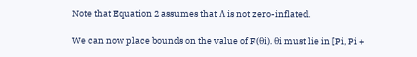Note that Equation 2 assumes that Λ is not zero-inflated.

We can now place bounds on the value of F(θi). θi must lie in [Pi, Pi +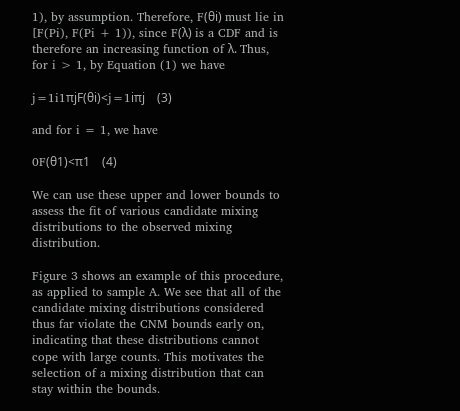1), by assumption. Therefore, F(θi) must lie in [F(Pi), F(Pi + 1)), since F(λ) is a CDF and is therefore an increasing function of λ. Thus, for i > 1, by Equation (1) we have

j=1i1πjF(θi)<j=1iπj    (3)

and for i = 1, we have

0F(θ1)<π1    (4)

We can use these upper and lower bounds to assess the fit of various candidate mixing distributions to the observed mixing distribution.

Figure 3 shows an example of this procedure, as applied to sample A. We see that all of the candidate mixing distributions considered thus far violate the CNM bounds early on, indicating that these distributions cannot cope with large counts. This motivates the selection of a mixing distribution that can stay within the bounds.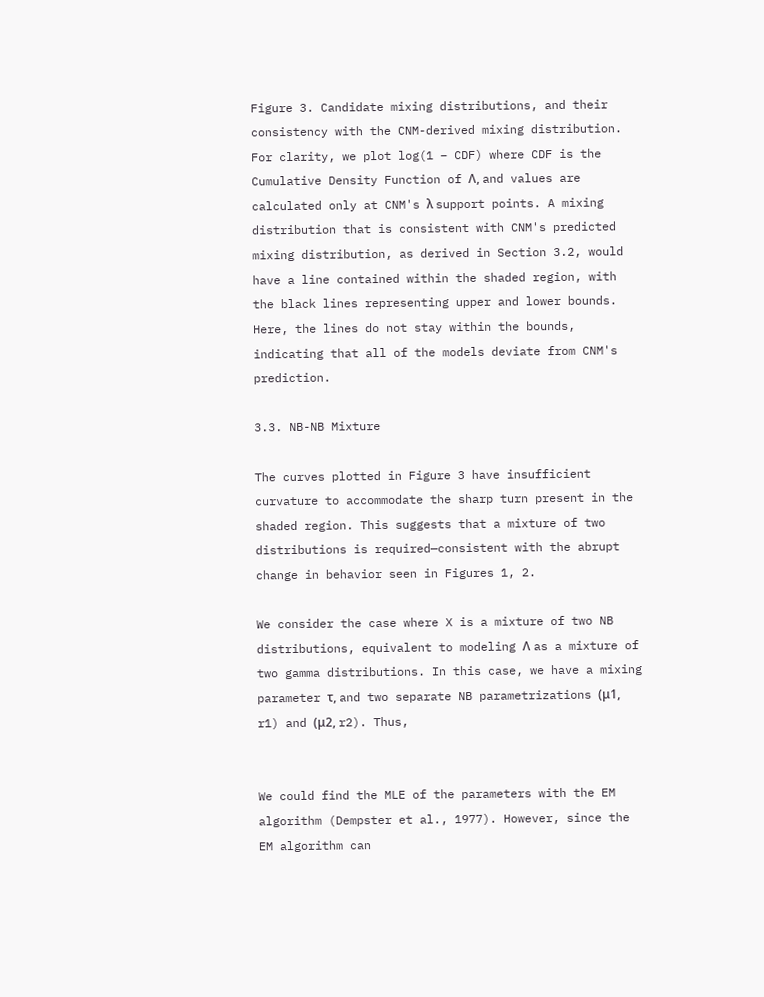Figure 3. Candidate mixing distributions, and their consistency with the CNM-derived mixing distribution. For clarity, we plot log(1 − CDF) where CDF is the Cumulative Density Function of Λ, and values are calculated only at CNM's λ support points. A mixing distribution that is consistent with CNM's predicted mixing distribution, as derived in Section 3.2, would have a line contained within the shaded region, with the black lines representing upper and lower bounds. Here, the lines do not stay within the bounds, indicating that all of the models deviate from CNM's prediction.

3.3. NB-NB Mixture

The curves plotted in Figure 3 have insufficient curvature to accommodate the sharp turn present in the shaded region. This suggests that a mixture of two distributions is required—consistent with the abrupt change in behavior seen in Figures 1, 2.

We consider the case where X is a mixture of two NB distributions, equivalent to modeling Λ as a mixture of two gamma distributions. In this case, we have a mixing parameter τ, and two separate NB parametrizations (μ1, r1) and (μ2, r2). Thus,


We could find the MLE of the parameters with the EM algorithm (Dempster et al., 1977). However, since the EM algorithm can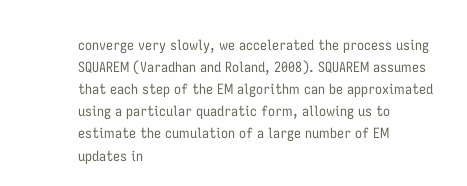converge very slowly, we accelerated the process using SQUAREM (Varadhan and Roland, 2008). SQUAREM assumes that each step of the EM algorithm can be approximated using a particular quadratic form, allowing us to estimate the cumulation of a large number of EM updates in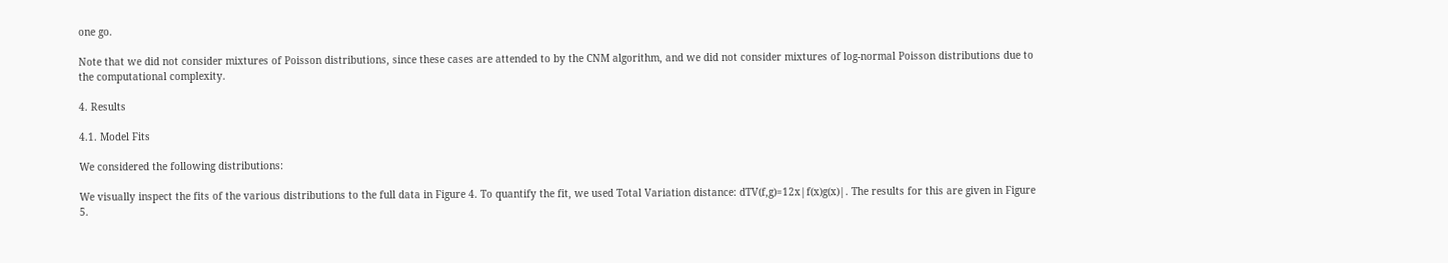one go.

Note that we did not consider mixtures of Poisson distributions, since these cases are attended to by the CNM algorithm, and we did not consider mixtures of log-normal Poisson distributions due to the computational complexity.

4. Results

4.1. Model Fits

We considered the following distributions:

We visually inspect the fits of the various distributions to the full data in Figure 4. To quantify the fit, we used Total Variation distance: dTV(f,g)=12x|f(x)g(x)|. The results for this are given in Figure 5.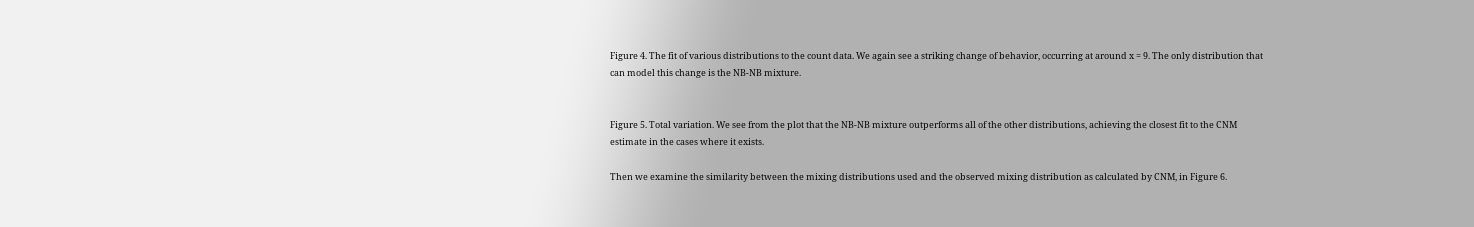Figure 4. The fit of various distributions to the count data. We again see a striking change of behavior, occurring at around x = 9. The only distribution that can model this change is the NB-NB mixture.


Figure 5. Total variation. We see from the plot that the NB-NB mixture outperforms all of the other distributions, achieving the closest fit to the CNM estimate in the cases where it exists.

Then we examine the similarity between the mixing distributions used and the observed mixing distribution as calculated by CNM, in Figure 6.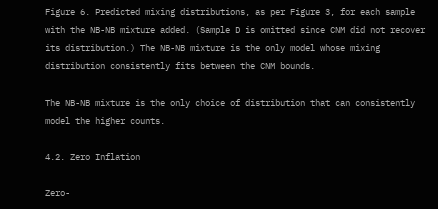Figure 6. Predicted mixing distributions, as per Figure 3, for each sample with the NB-NB mixture added. (Sample D is omitted since CNM did not recover its distribution.) The NB-NB mixture is the only model whose mixing distribution consistently fits between the CNM bounds.

The NB-NB mixture is the only choice of distribution that can consistently model the higher counts.

4.2. Zero Inflation

Zero-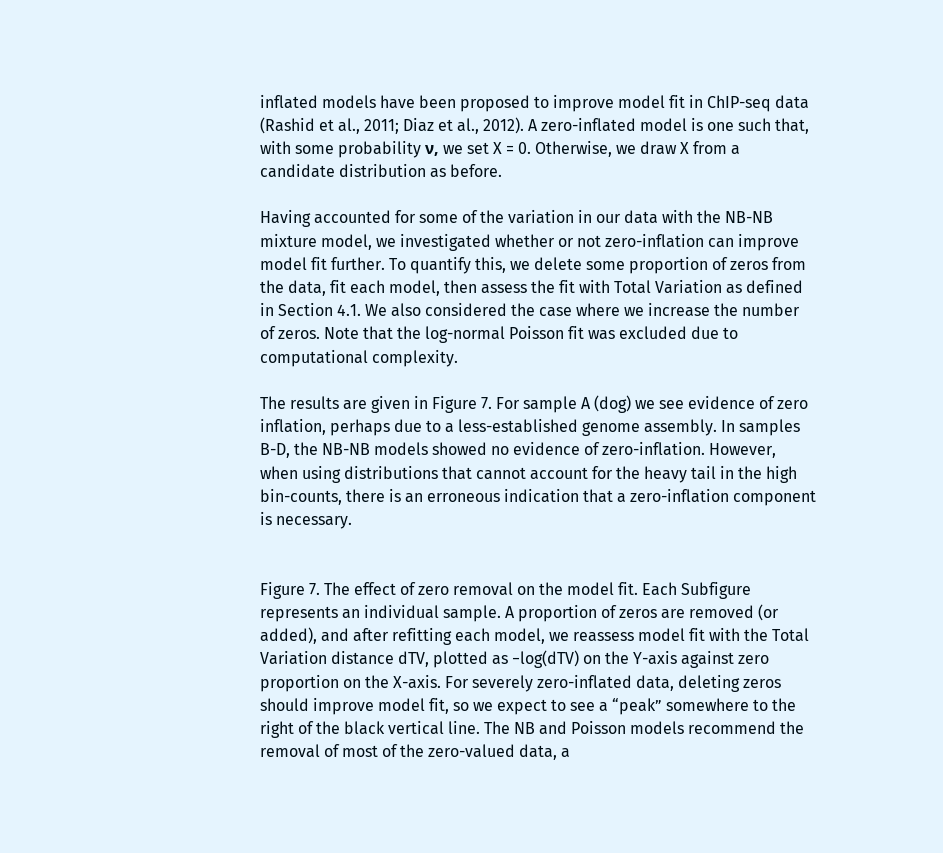inflated models have been proposed to improve model fit in ChIP-seq data (Rashid et al., 2011; Diaz et al., 2012). A zero-inflated model is one such that, with some probability ν, we set X = 0. Otherwise, we draw X from a candidate distribution as before.

Having accounted for some of the variation in our data with the NB-NB mixture model, we investigated whether or not zero-inflation can improve model fit further. To quantify this, we delete some proportion of zeros from the data, fit each model, then assess the fit with Total Variation as defined in Section 4.1. We also considered the case where we increase the number of zeros. Note that the log-normal Poisson fit was excluded due to computational complexity.

The results are given in Figure 7. For sample A (dog) we see evidence of zero inflation, perhaps due to a less-established genome assembly. In samples B-D, the NB-NB models showed no evidence of zero-inflation. However, when using distributions that cannot account for the heavy tail in the high bin-counts, there is an erroneous indication that a zero-inflation component is necessary.


Figure 7. The effect of zero removal on the model fit. Each Subfigure represents an individual sample. A proportion of zeros are removed (or added), and after refitting each model, we reassess model fit with the Total Variation distance dTV, plotted as −log(dTV) on the Y-axis against zero proportion on the X-axis. For severely zero-inflated data, deleting zeros should improve model fit, so we expect to see a “peak” somewhere to the right of the black vertical line. The NB and Poisson models recommend the removal of most of the zero-valued data, a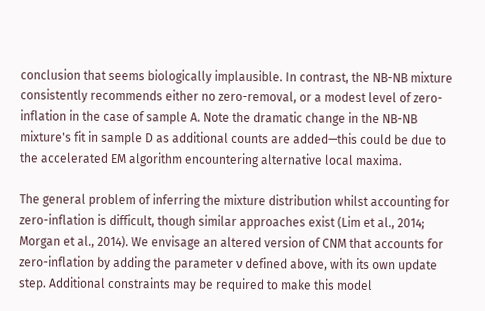conclusion that seems biologically implausible. In contrast, the NB-NB mixture consistently recommends either no zero-removal, or a modest level of zero-inflation in the case of sample A. Note the dramatic change in the NB-NB mixture's fit in sample D as additional counts are added—this could be due to the accelerated EM algorithm encountering alternative local maxima.

The general problem of inferring the mixture distribution whilst accounting for zero-inflation is difficult, though similar approaches exist (Lim et al., 2014; Morgan et al., 2014). We envisage an altered version of CNM that accounts for zero-inflation by adding the parameter ν defined above, with its own update step. Additional constraints may be required to make this model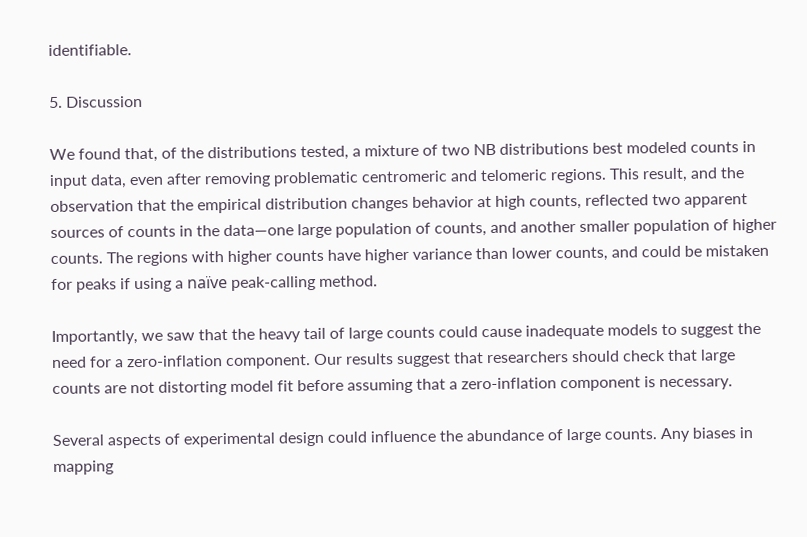identifiable.

5. Discussion

We found that, of the distributions tested, a mixture of two NB distributions best modeled counts in input data, even after removing problematic centromeric and telomeric regions. This result, and the observation that the empirical distribution changes behavior at high counts, reflected two apparent sources of counts in the data—one large population of counts, and another smaller population of higher counts. The regions with higher counts have higher variance than lower counts, and could be mistaken for peaks if using a naïve peak-calling method.

Importantly, we saw that the heavy tail of large counts could cause inadequate models to suggest the need for a zero-inflation component. Our results suggest that researchers should check that large counts are not distorting model fit before assuming that a zero-inflation component is necessary.

Several aspects of experimental design could influence the abundance of large counts. Any biases in mapping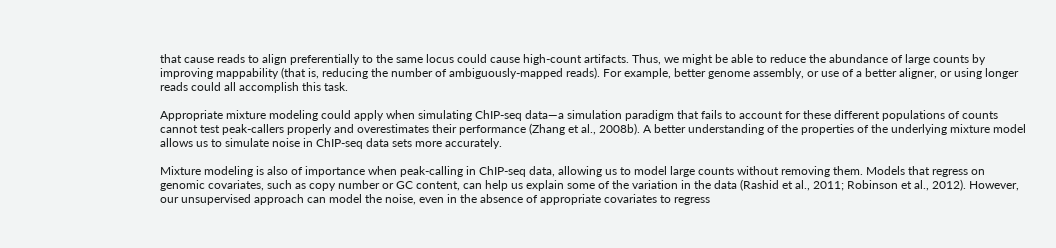that cause reads to align preferentially to the same locus could cause high-count artifacts. Thus, we might be able to reduce the abundance of large counts by improving mappability (that is, reducing the number of ambiguously-mapped reads). For example, better genome assembly, or use of a better aligner, or using longer reads could all accomplish this task.

Appropriate mixture modeling could apply when simulating ChIP-seq data—a simulation paradigm that fails to account for these different populations of counts cannot test peak-callers properly and overestimates their performance (Zhang et al., 2008b). A better understanding of the properties of the underlying mixture model allows us to simulate noise in ChIP-seq data sets more accurately.

Mixture modeling is also of importance when peak-calling in ChIP-seq data, allowing us to model large counts without removing them. Models that regress on genomic covariates, such as copy number or GC content, can help us explain some of the variation in the data (Rashid et al., 2011; Robinson et al., 2012). However, our unsupervised approach can model the noise, even in the absence of appropriate covariates to regress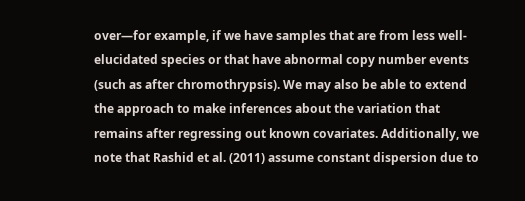over—for example, if we have samples that are from less well-elucidated species or that have abnormal copy number events (such as after chromothrypsis). We may also be able to extend the approach to make inferences about the variation that remains after regressing out known covariates. Additionally, we note that Rashid et al. (2011) assume constant dispersion due to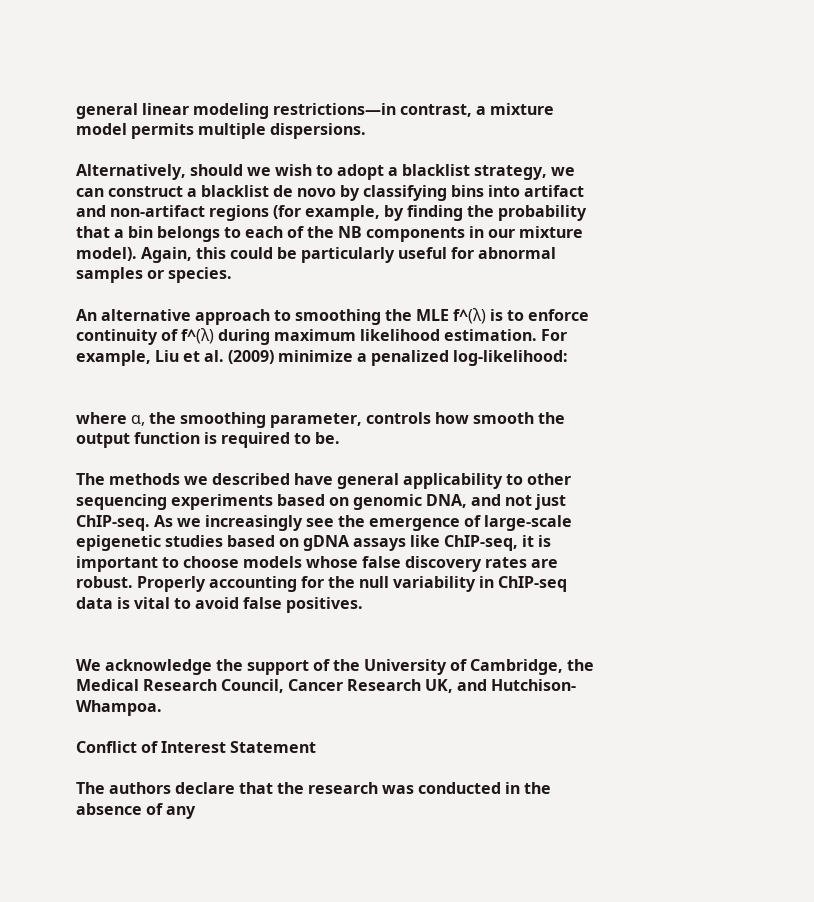general linear modeling restrictions—in contrast, a mixture model permits multiple dispersions.

Alternatively, should we wish to adopt a blacklist strategy, we can construct a blacklist de novo by classifying bins into artifact and non-artifact regions (for example, by finding the probability that a bin belongs to each of the NB components in our mixture model). Again, this could be particularly useful for abnormal samples or species.

An alternative approach to smoothing the MLE f^(λ) is to enforce continuity of f^(λ) during maximum likelihood estimation. For example, Liu et al. (2009) minimize a penalized log-likelihood:


where α, the smoothing parameter, controls how smooth the output function is required to be.

The methods we described have general applicability to other sequencing experiments based on genomic DNA, and not just ChIP-seq. As we increasingly see the emergence of large-scale epigenetic studies based on gDNA assays like ChIP-seq, it is important to choose models whose false discovery rates are robust. Properly accounting for the null variability in ChIP-seq data is vital to avoid false positives.


We acknowledge the support of the University of Cambridge, the Medical Research Council, Cancer Research UK, and Hutchison-Whampoa.

Conflict of Interest Statement

The authors declare that the research was conducted in the absence of any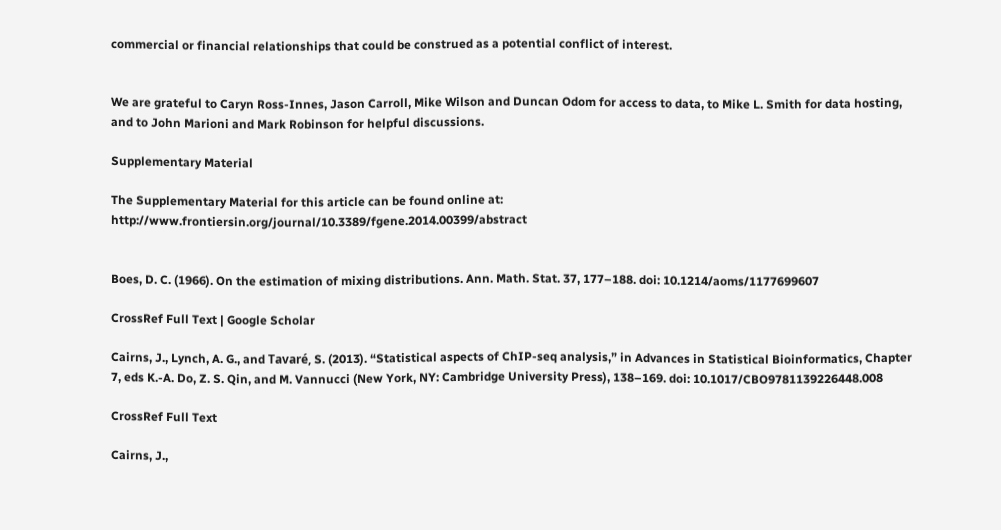commercial or financial relationships that could be construed as a potential conflict of interest.


We are grateful to Caryn Ross-Innes, Jason Carroll, Mike Wilson and Duncan Odom for access to data, to Mike L. Smith for data hosting, and to John Marioni and Mark Robinson for helpful discussions.

Supplementary Material

The Supplementary Material for this article can be found online at: http://www.frontiersin.org/journal/10.3389/fgene.2014.00399/abstract


Boes, D. C. (1966). On the estimation of mixing distributions. Ann. Math. Stat. 37, 177–188. doi: 10.1214/aoms/1177699607

CrossRef Full Text | Google Scholar

Cairns, J., Lynch, A. G., and Tavaré, S. (2013). “Statistical aspects of ChIP-seq analysis,” in Advances in Statistical Bioinformatics, Chapter 7, eds K.-A. Do, Z. S. Qin, and M. Vannucci (New York, NY: Cambridge University Press), 138–169. doi: 10.1017/CBO9781139226448.008

CrossRef Full Text

Cairns, J.,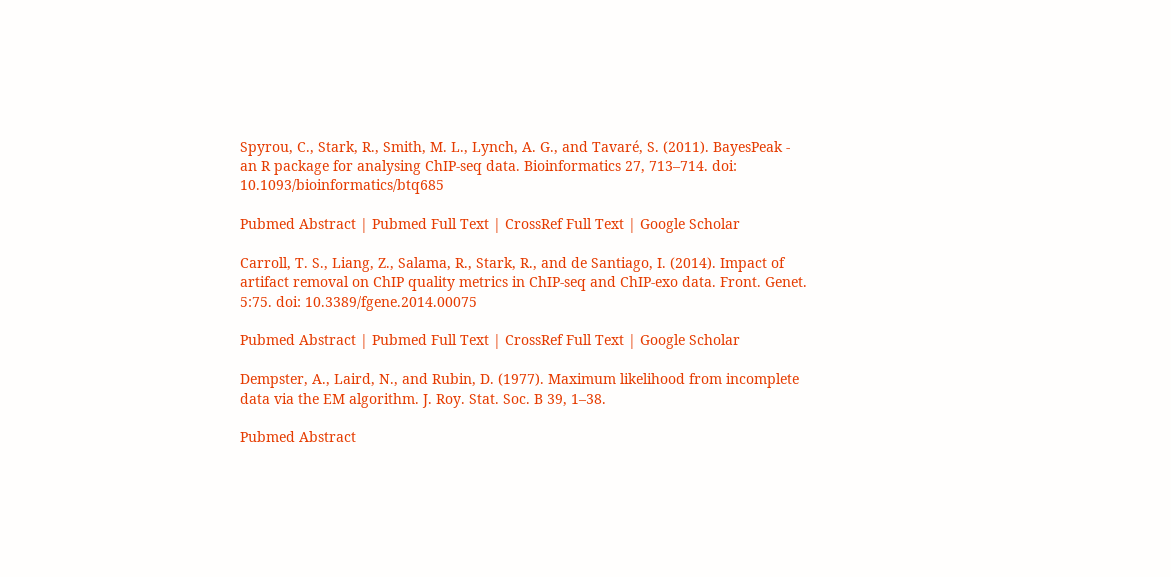Spyrou, C., Stark, R., Smith, M. L., Lynch, A. G., and Tavaré, S. (2011). BayesPeak - an R package for analysing ChIP-seq data. Bioinformatics 27, 713–714. doi: 10.1093/bioinformatics/btq685

Pubmed Abstract | Pubmed Full Text | CrossRef Full Text | Google Scholar

Carroll, T. S., Liang, Z., Salama, R., Stark, R., and de Santiago, I. (2014). Impact of artifact removal on ChIP quality metrics in ChIP-seq and ChIP-exo data. Front. Genet. 5:75. doi: 10.3389/fgene.2014.00075

Pubmed Abstract | Pubmed Full Text | CrossRef Full Text | Google Scholar

Dempster, A., Laird, N., and Rubin, D. (1977). Maximum likelihood from incomplete data via the EM algorithm. J. Roy. Stat. Soc. B 39, 1–38.

Pubmed Abstract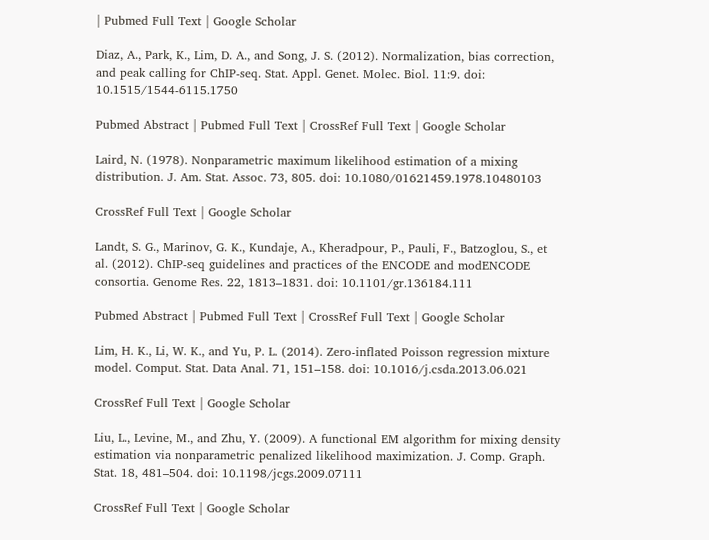| Pubmed Full Text | Google Scholar

Diaz, A., Park, K., Lim, D. A., and Song, J. S. (2012). Normalization, bias correction, and peak calling for ChIP-seq. Stat. Appl. Genet. Molec. Biol. 11:9. doi: 10.1515/1544-6115.1750

Pubmed Abstract | Pubmed Full Text | CrossRef Full Text | Google Scholar

Laird, N. (1978). Nonparametric maximum likelihood estimation of a mixing distribution. J. Am. Stat. Assoc. 73, 805. doi: 10.1080/01621459.1978.10480103

CrossRef Full Text | Google Scholar

Landt, S. G., Marinov, G. K., Kundaje, A., Kheradpour, P., Pauli, F., Batzoglou, S., et al. (2012). ChIP-seq guidelines and practices of the ENCODE and modENCODE consortia. Genome Res. 22, 1813–1831. doi: 10.1101/gr.136184.111

Pubmed Abstract | Pubmed Full Text | CrossRef Full Text | Google Scholar

Lim, H. K., Li, W. K., and Yu, P. L. (2014). Zero-inflated Poisson regression mixture model. Comput. Stat. Data Anal. 71, 151–158. doi: 10.1016/j.csda.2013.06.021

CrossRef Full Text | Google Scholar

Liu, L., Levine, M., and Zhu, Y. (2009). A functional EM algorithm for mixing density estimation via nonparametric penalized likelihood maximization. J. Comp. Graph. Stat. 18, 481–504. doi: 10.1198/jcgs.2009.07111

CrossRef Full Text | Google Scholar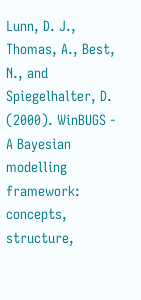Lunn, D. J., Thomas, A., Best, N., and Spiegelhalter, D. (2000). WinBUGS - A Bayesian modelling framework: concepts, structure,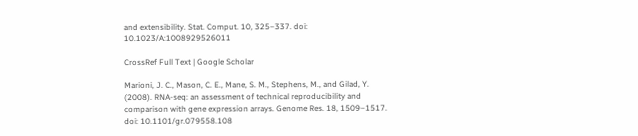and extensibility. Stat. Comput. 10, 325–337. doi: 10.1023/A:1008929526011

CrossRef Full Text | Google Scholar

Marioni, J. C., Mason, C. E., Mane, S. M., Stephens, M., and Gilad, Y. (2008). RNA-seq: an assessment of technical reproducibility and comparison with gene expression arrays. Genome Res. 18, 1509–1517. doi: 10.1101/gr.079558.108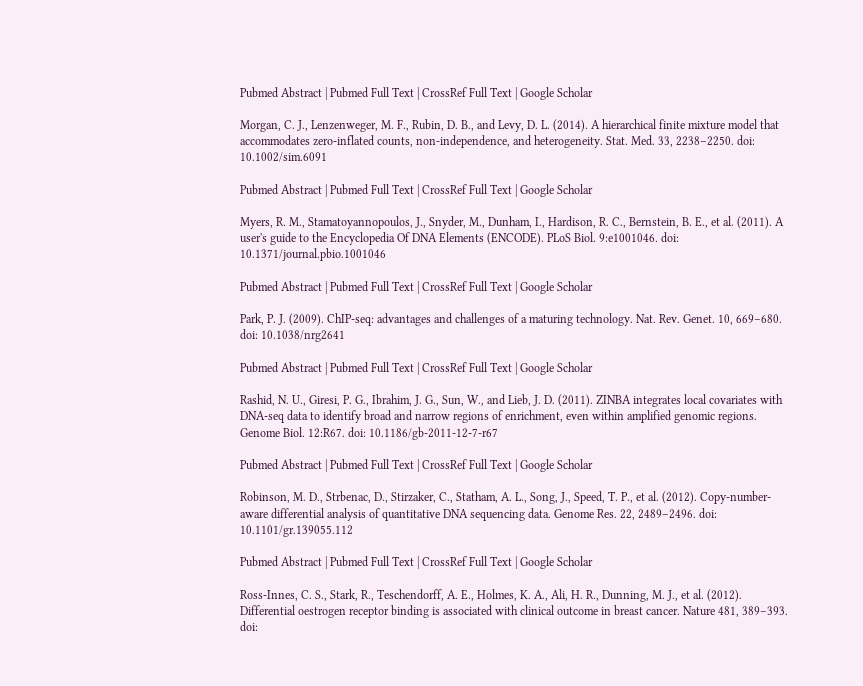Pubmed Abstract | Pubmed Full Text | CrossRef Full Text | Google Scholar

Morgan, C. J., Lenzenweger, M. F., Rubin, D. B., and Levy, D. L. (2014). A hierarchical finite mixture model that accommodates zero-inflated counts, non-independence, and heterogeneity. Stat. Med. 33, 2238–2250. doi: 10.1002/sim.6091

Pubmed Abstract | Pubmed Full Text | CrossRef Full Text | Google Scholar

Myers, R. M., Stamatoyannopoulos, J., Snyder, M., Dunham, I., Hardison, R. C., Bernstein, B. E., et al. (2011). A user's guide to the Encyclopedia Of DNA Elements (ENCODE). PLoS Biol. 9:e1001046. doi: 10.1371/journal.pbio.1001046

Pubmed Abstract | Pubmed Full Text | CrossRef Full Text | Google Scholar

Park, P. J. (2009). ChIP-seq: advantages and challenges of a maturing technology. Nat. Rev. Genet. 10, 669–680. doi: 10.1038/nrg2641

Pubmed Abstract | Pubmed Full Text | CrossRef Full Text | Google Scholar

Rashid, N. U., Giresi, P. G., Ibrahim, J. G., Sun, W., and Lieb, J. D. (2011). ZINBA integrates local covariates with DNA-seq data to identify broad and narrow regions of enrichment, even within amplified genomic regions. Genome Biol. 12:R67. doi: 10.1186/gb-2011-12-7-r67

Pubmed Abstract | Pubmed Full Text | CrossRef Full Text | Google Scholar

Robinson, M. D., Strbenac, D., Stirzaker, C., Statham, A. L., Song, J., Speed, T. P., et al. (2012). Copy-number-aware differential analysis of quantitative DNA sequencing data. Genome Res. 22, 2489–2496. doi: 10.1101/gr.139055.112

Pubmed Abstract | Pubmed Full Text | CrossRef Full Text | Google Scholar

Ross-Innes, C. S., Stark, R., Teschendorff, A. E., Holmes, K. A., Ali, H. R., Dunning, M. J., et al. (2012). Differential oestrogen receptor binding is associated with clinical outcome in breast cancer. Nature 481, 389–393. doi: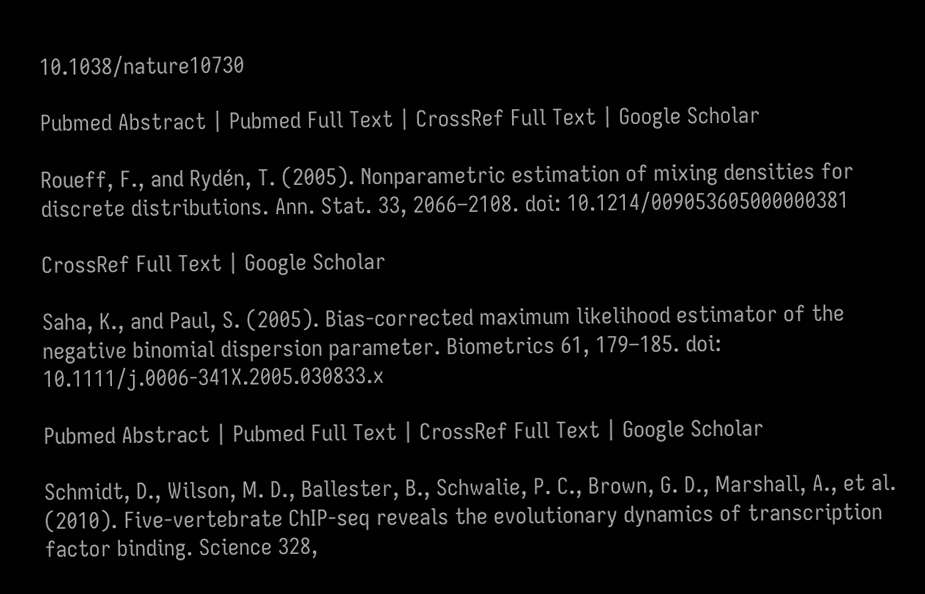10.1038/nature10730

Pubmed Abstract | Pubmed Full Text | CrossRef Full Text | Google Scholar

Roueff, F., and Rydén, T. (2005). Nonparametric estimation of mixing densities for discrete distributions. Ann. Stat. 33, 2066–2108. doi: 10.1214/009053605000000381

CrossRef Full Text | Google Scholar

Saha, K., and Paul, S. (2005). Bias-corrected maximum likelihood estimator of the negative binomial dispersion parameter. Biometrics 61, 179–185. doi: 10.1111/j.0006-341X.2005.030833.x

Pubmed Abstract | Pubmed Full Text | CrossRef Full Text | Google Scholar

Schmidt, D., Wilson, M. D., Ballester, B., Schwalie, P. C., Brown, G. D., Marshall, A., et al. (2010). Five-vertebrate ChIP-seq reveals the evolutionary dynamics of transcription factor binding. Science 328,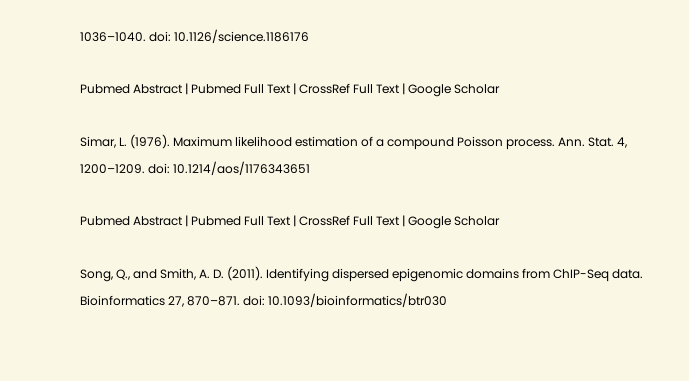1036–1040. doi: 10.1126/science.1186176

Pubmed Abstract | Pubmed Full Text | CrossRef Full Text | Google Scholar

Simar, L. (1976). Maximum likelihood estimation of a compound Poisson process. Ann. Stat. 4, 1200–1209. doi: 10.1214/aos/1176343651

Pubmed Abstract | Pubmed Full Text | CrossRef Full Text | Google Scholar

Song, Q., and Smith, A. D. (2011). Identifying dispersed epigenomic domains from ChIP-Seq data. Bioinformatics 27, 870–871. doi: 10.1093/bioinformatics/btr030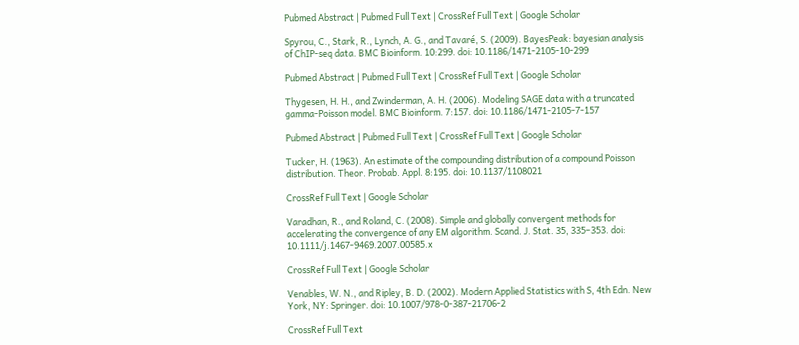Pubmed Abstract | Pubmed Full Text | CrossRef Full Text | Google Scholar

Spyrou, C., Stark, R., Lynch, A. G., and Tavaré, S. (2009). BayesPeak: bayesian analysis of ChIP-seq data. BMC Bioinform. 10:299. doi: 10.1186/1471-2105-10-299

Pubmed Abstract | Pubmed Full Text | CrossRef Full Text | Google Scholar

Thygesen, H. H., and Zwinderman, A. H. (2006). Modeling SAGE data with a truncated gamma-Poisson model. BMC Bioinform. 7:157. doi: 10.1186/1471-2105-7-157

Pubmed Abstract | Pubmed Full Text | CrossRef Full Text | Google Scholar

Tucker, H. (1963). An estimate of the compounding distribution of a compound Poisson distribution. Theor. Probab. Appl. 8:195. doi: 10.1137/1108021

CrossRef Full Text | Google Scholar

Varadhan, R., and Roland, C. (2008). Simple and globally convergent methods for accelerating the convergence of any EM algorithm. Scand. J. Stat. 35, 335–353. doi: 10.1111/j.1467-9469.2007.00585.x

CrossRef Full Text | Google Scholar

Venables, W. N., and Ripley, B. D. (2002). Modern Applied Statistics with S, 4th Edn. New York, NY: Springer. doi: 10.1007/978-0-387-21706-2

CrossRef Full Text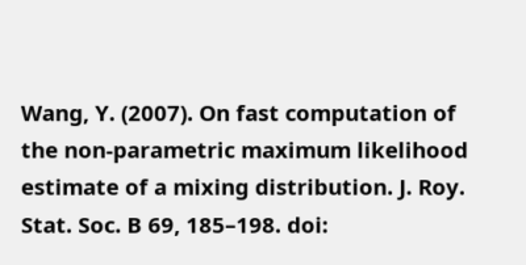Wang, Y. (2007). On fast computation of the non-parametric maximum likelihood estimate of a mixing distribution. J. Roy. Stat. Soc. B 69, 185–198. doi: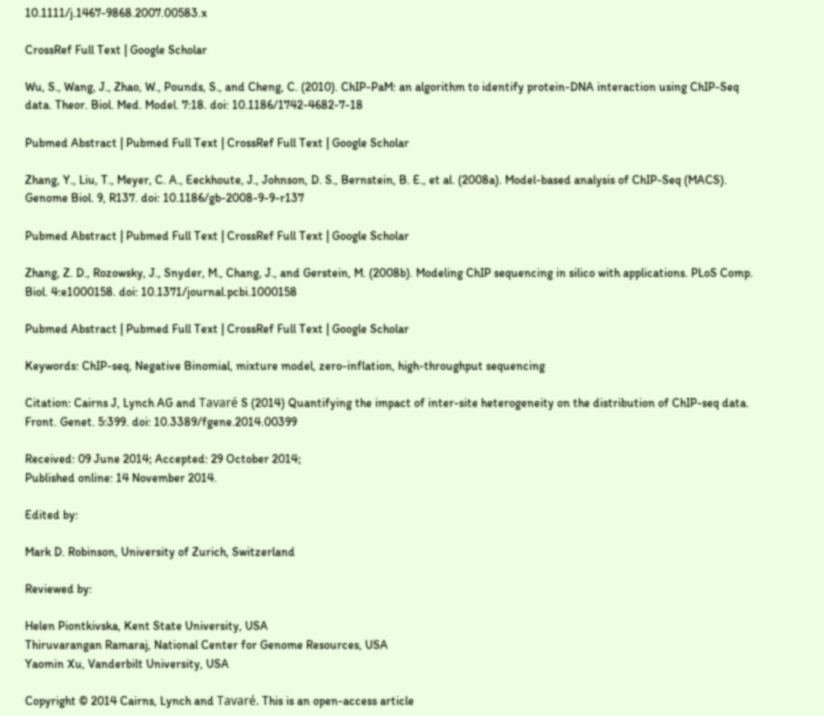10.1111/j.1467-9868.2007.00583.x

CrossRef Full Text | Google Scholar

Wu, S., Wang, J., Zhao, W., Pounds, S., and Cheng, C. (2010). ChIP-PaM: an algorithm to identify protein-DNA interaction using ChIP-Seq data. Theor. Biol. Med. Model. 7:18. doi: 10.1186/1742-4682-7-18

Pubmed Abstract | Pubmed Full Text | CrossRef Full Text | Google Scholar

Zhang, Y., Liu, T., Meyer, C. A., Eeckhoute, J., Johnson, D. S., Bernstein, B. E., et al. (2008a). Model-based analysis of ChIP-Seq (MACS). Genome Biol. 9, R137. doi: 10.1186/gb-2008-9-9-r137

Pubmed Abstract | Pubmed Full Text | CrossRef Full Text | Google Scholar

Zhang, Z. D., Rozowsky, J., Snyder, M., Chang, J., and Gerstein, M. (2008b). Modeling ChIP sequencing in silico with applications. PLoS Comp. Biol. 4:e1000158. doi: 10.1371/journal.pcbi.1000158

Pubmed Abstract | Pubmed Full Text | CrossRef Full Text | Google Scholar

Keywords: ChIP-seq, Negative Binomial, mixture model, zero-inflation, high-throughput sequencing

Citation: Cairns J, Lynch AG and Tavaré S (2014) Quantifying the impact of inter-site heterogeneity on the distribution of ChIP-seq data. Front. Genet. 5:399. doi: 10.3389/fgene.2014.00399

Received: 09 June 2014; Accepted: 29 October 2014;
Published online: 14 November 2014.

Edited by:

Mark D. Robinson, University of Zurich, Switzerland

Reviewed by:

Helen Piontkivska, Kent State University, USA
Thiruvarangan Ramaraj, National Center for Genome Resources, USA
Yaomin Xu, Vanderbilt University, USA

Copyright © 2014 Cairns, Lynch and Tavaré. This is an open-access article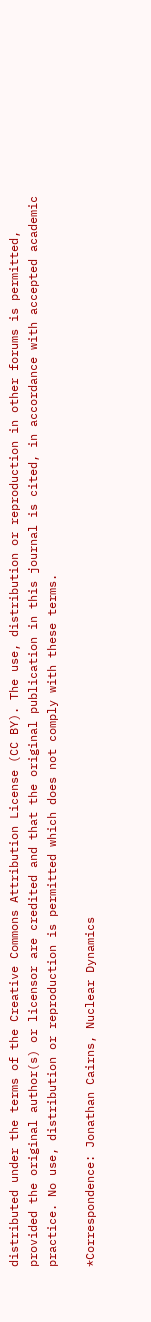distributed under the terms of the Creative Commons Attribution License (CC BY). The use, distribution or reproduction in other forums is permitted, provided the original author(s) or licensor are credited and that the original publication in this journal is cited, in accordance with accepted academic practice. No use, distribution or reproduction is permitted which does not comply with these terms.

*Correspondence: Jonathan Cairns, Nuclear Dynamics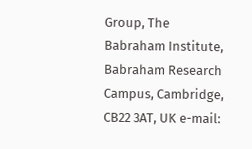Group, The Babraham Institute, Babraham Research Campus, Cambridge, CB22 3AT, UK e-mail: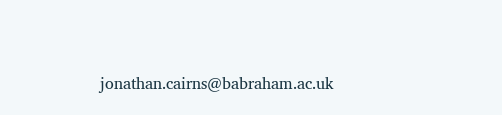jonathan.cairns@babraham.ac.uk